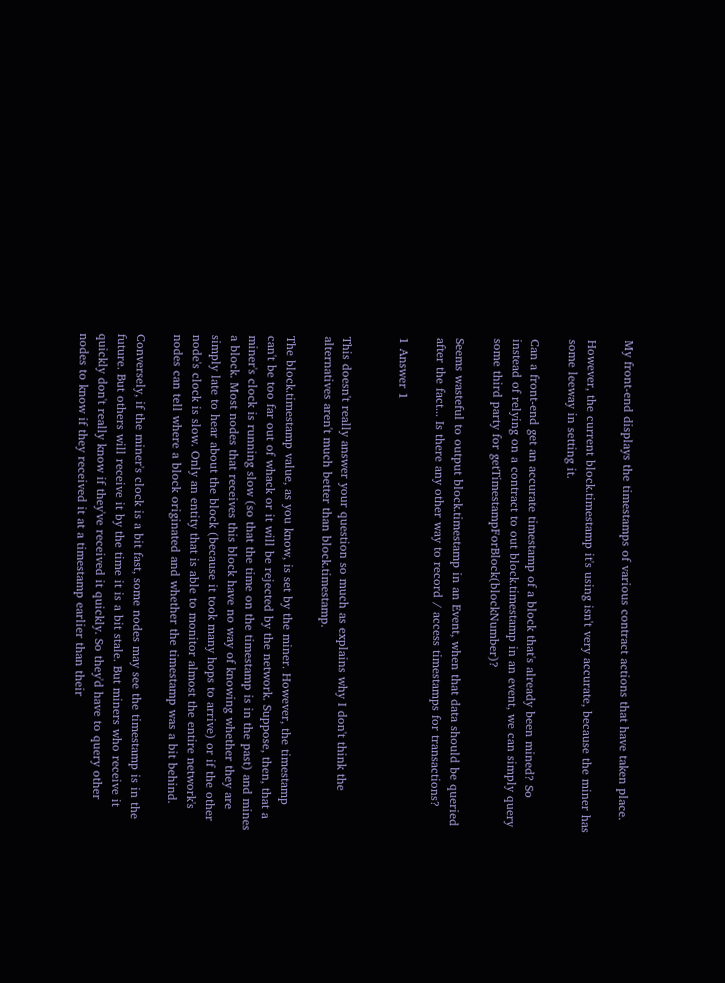My front-end displays the timestamps of various contract actions that have taken place.

However, the current block.timestamp it's using isn't very accurate, because the miner has some leeway in setting it.

Can a front-end get an accurate timestamp of a block that's already been mined? So instead of relying on a contract to out block.timestamp in an event, we can simply query some third party for getTimestampForBlock(blockNumber)?

Seems wasteful to output block.timestamp in an Event, when that data should be queried after the fact... Is there any other way to record / access timestamps for transactions?

1 Answer 1


This doesn't really answer your question so much as explains why I don't think the alternatives aren't much better than block.timestamp.

The block.timestamp value, as you know, is set by the miner. However, the timestamp can't be too far out of whack or it will be rejected by the network. Suppose, then, that a miner's clock is running slow (so that the time on the timestamp is in the past) and mines a block. Most nodes that receives this block have no way of knowing whether they are simply late to hear about the block (because it took many hops to arrive) or if the other node's clock is slow. Only an entity that is able to monitor almost the entire network's nodes can tell where a block originated and whether the timestamp was a bit behind.

Conversely, if the miner's clock is a bit fast, some nodes may see the timestamp is in the future. But others will receive it by the time it is a bit stale. But miners who receive it quickly don't really know if they've received it quickly. So they'd have to query other nodes to know if they received it at a timestamp earlier than their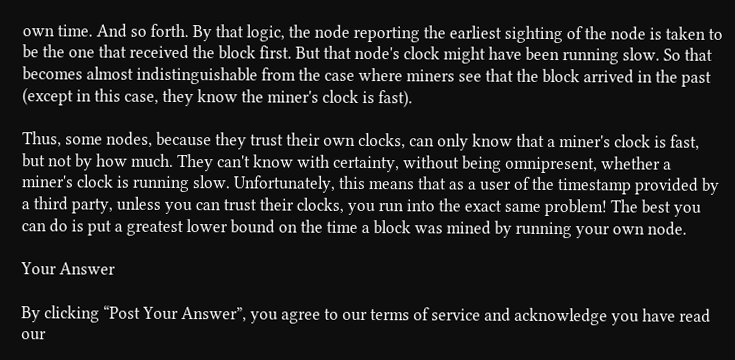own time. And so forth. By that logic, the node reporting the earliest sighting of the node is taken to be the one that received the block first. But that node's clock might have been running slow. So that becomes almost indistinguishable from the case where miners see that the block arrived in the past (except in this case, they know the miner's clock is fast).

Thus, some nodes, because they trust their own clocks, can only know that a miner's clock is fast, but not by how much. They can't know with certainty, without being omnipresent, whether a miner's clock is running slow. Unfortunately, this means that as a user of the timestamp provided by a third party, unless you can trust their clocks, you run into the exact same problem! The best you can do is put a greatest lower bound on the time a block was mined by running your own node.

Your Answer

By clicking “Post Your Answer”, you agree to our terms of service and acknowledge you have read our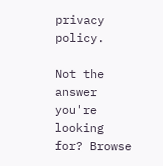privacy policy.

Not the answer you're looking for? Browse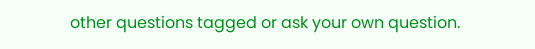other questions tagged or ask your own question.